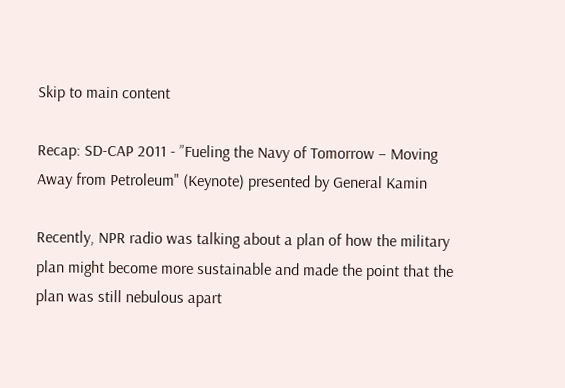Skip to main content

Recap: SD-CAP 2011 - ”Fueling the Navy of Tomorrow – Moving Away from Petroleum" (Keynote) presented by General Kamin

Recently, NPR radio was talking about a plan of how the military plan might become more sustainable and made the point that the plan was still nebulous apart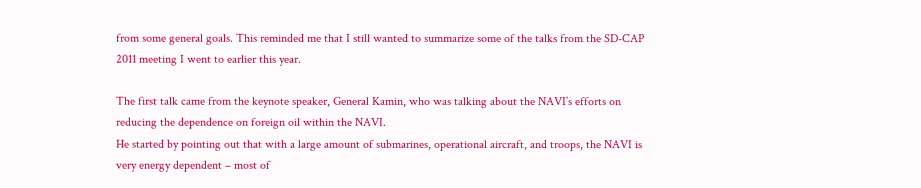from some general goals. This reminded me that I still wanted to summarize some of the talks from the SD-CAP 2011 meeting I went to earlier this year.

The first talk came from the keynote speaker, General Kamin, who was talking about the NAVI’s efforts on reducing the dependence on foreign oil within the NAVI.
He started by pointing out that with a large amount of submarines, operational aircraft, and troops, the NAVI is very energy dependent – most of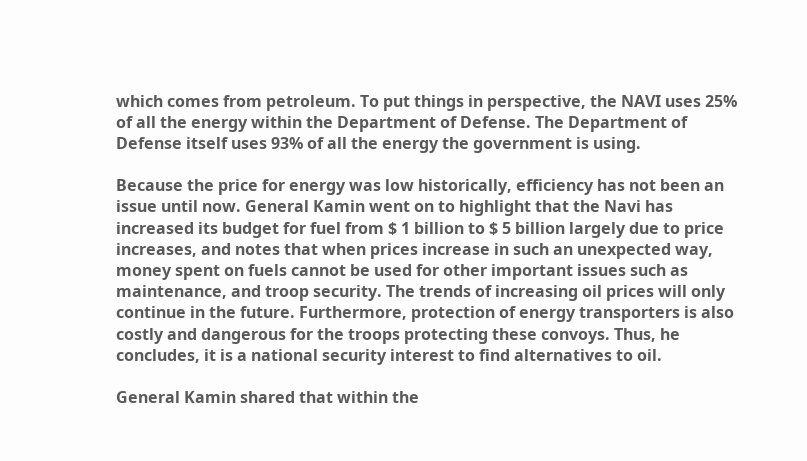which comes from petroleum. To put things in perspective, the NAVI uses 25% of all the energy within the Department of Defense. The Department of Defense itself uses 93% of all the energy the government is using.

Because the price for energy was low historically, efficiency has not been an issue until now. General Kamin went on to highlight that the Navi has increased its budget for fuel from $ 1 billion to $ 5 billion largely due to price increases, and notes that when prices increase in such an unexpected way, money spent on fuels cannot be used for other important issues such as maintenance, and troop security. The trends of increasing oil prices will only continue in the future. Furthermore, protection of energy transporters is also costly and dangerous for the troops protecting these convoys. Thus, he concludes, it is a national security interest to find alternatives to oil.

General Kamin shared that within the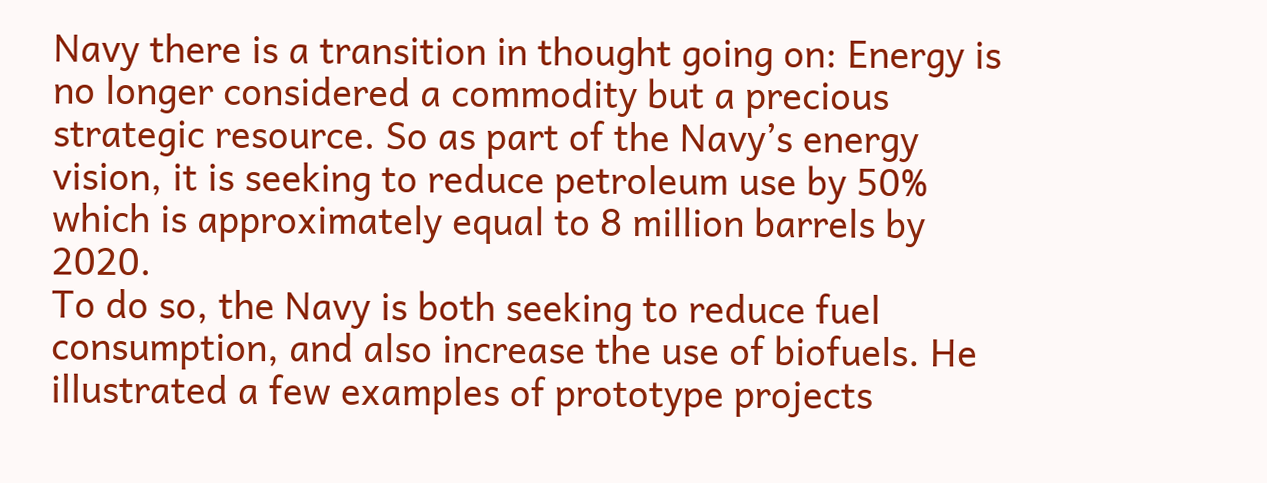Navy there is a transition in thought going on: Energy is no longer considered a commodity but a precious strategic resource. So as part of the Navy’s energy vision, it is seeking to reduce petroleum use by 50% which is approximately equal to 8 million barrels by 2020.
To do so, the Navy is both seeking to reduce fuel consumption, and also increase the use of biofuels. He illustrated a few examples of prototype projects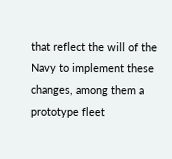that reflect the will of the Navy to implement these changes, among them a prototype fleet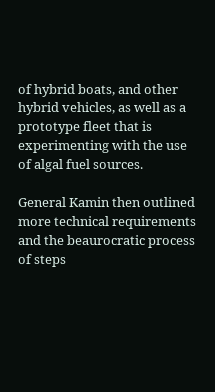of hybrid boats, and other hybrid vehicles, as well as a prototype fleet that is experimenting with the use of algal fuel sources.

General Kamin then outlined more technical requirements and the beaurocratic process of steps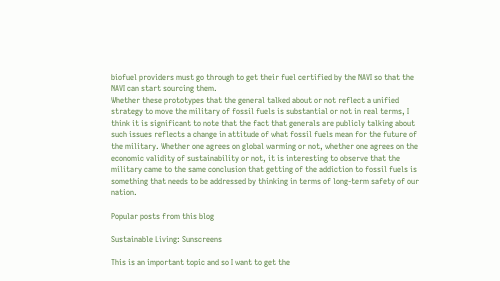biofuel providers must go through to get their fuel certified by the NAVI so that the NAVI can start sourcing them.
Whether these prototypes that the general talked about or not reflect a unified strategy to move the military of fossil fuels is substantial or not in real terms, I think it is significant to note that the fact that generals are publicly talking about such issues reflects a change in attitude of what fossil fuels mean for the future of the military. Whether one agrees on global warming or not, whether one agrees on the economic validity of sustainability or not, it is interesting to observe that the military came to the same conclusion that getting of the addiction to fossil fuels is something that needs to be addressed by thinking in terms of long-term safety of our nation.

Popular posts from this blog

Sustainable Living: Sunscreens

This is an important topic and so I want to get the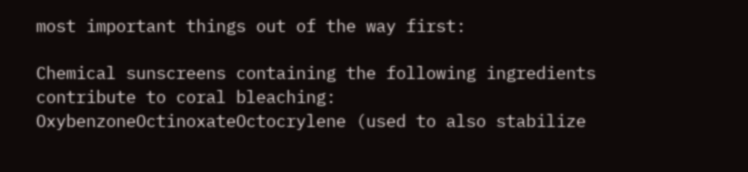most important things out of the way first:

Chemical sunscreens containing the following ingredients contribute to coral bleaching:
OxybenzoneOctinoxateOctocrylene (used to also stabilize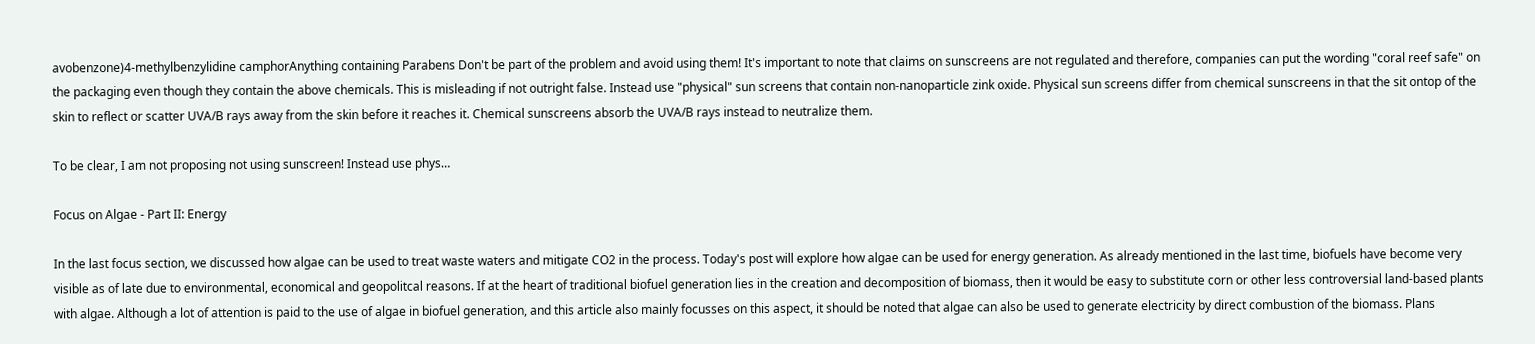avobenzone)4-methylbenzylidine camphorAnything containing Parabens Don't be part of the problem and avoid using them! It's important to note that claims on sunscreens are not regulated and therefore, companies can put the wording "coral reef safe" on the packaging even though they contain the above chemicals. This is misleading if not outright false. Instead use "physical" sun screens that contain non-nanoparticle zink oxide. Physical sun screens differ from chemical sunscreens in that the sit ontop of the skin to reflect or scatter UVA/B rays away from the skin before it reaches it. Chemical sunscreens absorb the UVA/B rays instead to neutralize them.

To be clear, I am not proposing not using sunscreen! Instead use phys…

Focus on Algae - Part II: Energy

In the last focus section, we discussed how algae can be used to treat waste waters and mitigate CO2 in the process. Today's post will explore how algae can be used for energy generation. As already mentioned in the last time, biofuels have become very visible as of late due to environmental, economical and geopolitcal reasons. If at the heart of traditional biofuel generation lies in the creation and decomposition of biomass, then it would be easy to substitute corn or other less controversial land-based plants with algae. Although a lot of attention is paid to the use of algae in biofuel generation, and this article also mainly focusses on this aspect, it should be noted that algae can also be used to generate electricity by direct combustion of the biomass. Plans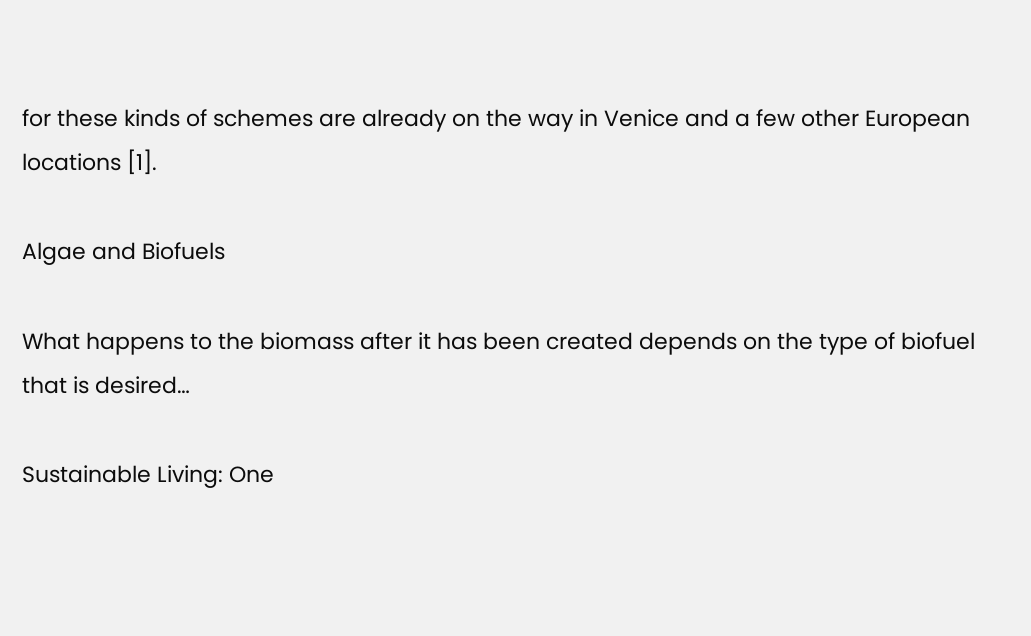for these kinds of schemes are already on the way in Venice and a few other European locations [1].

Algae and Biofuels

What happens to the biomass after it has been created depends on the type of biofuel that is desired…

Sustainable Living: One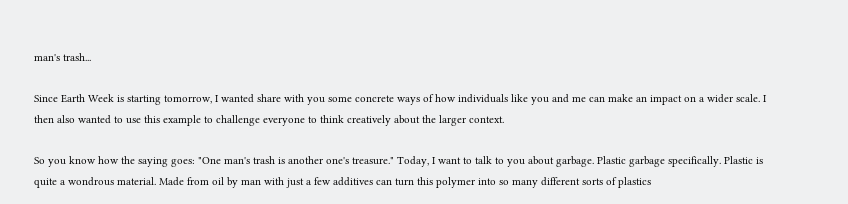man's trash...

Since Earth Week is starting tomorrow, I wanted share with you some concrete ways of how individuals like you and me can make an impact on a wider scale. I then also wanted to use this example to challenge everyone to think creatively about the larger context.

So you know how the saying goes: "One man's trash is another one's treasure." Today, I want to talk to you about garbage. Plastic garbage specifically. Plastic is quite a wondrous material. Made from oil by man with just a few additives can turn this polymer into so many different sorts of plastics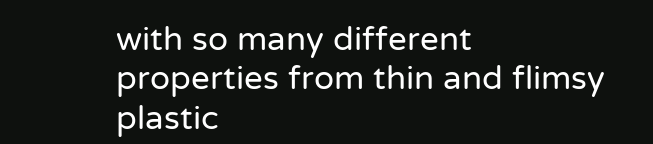with so many different properties from thin and flimsy plastic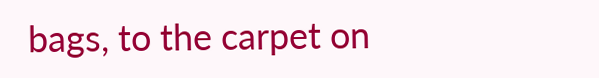bags, to the carpet on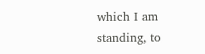which I am standing, to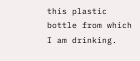this plastic bottle from which I am drinking.